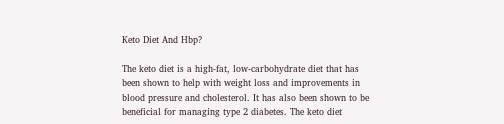Keto Diet And Hbp?

The keto diet is a high-fat, low-carbohydrate diet that has been shown to help with weight loss and improvements in blood pressure and cholesterol. It has also been shown to be beneficial for managing type 2 diabetes. The keto diet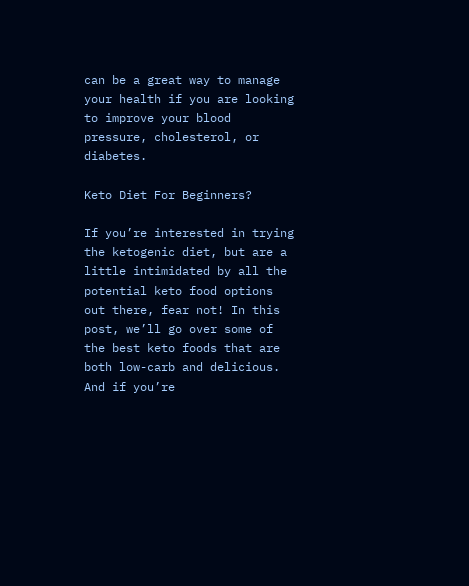can be a great way to manage your health if you are looking to improve your blood pressure, cholesterol, or diabetes.

Keto Diet For Beginners?

If you’re interested in trying the ketogenic diet, but are a little intimidated by all the potential keto food options out there, fear not! In this post, we’ll go over some of the best keto foods that are both low-carb and delicious. And if you’re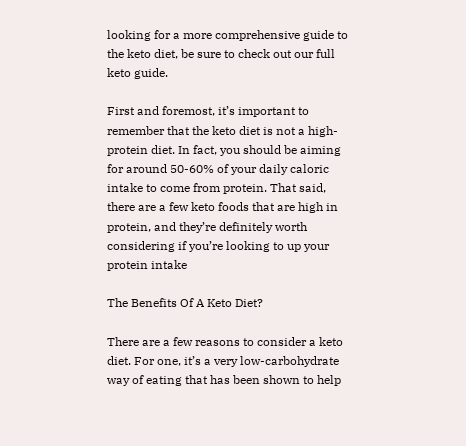looking for a more comprehensive guide to the keto diet, be sure to check out our full keto guide.

First and foremost, it’s important to remember that the keto diet is not a high-protein diet. In fact, you should be aiming for around 50-60% of your daily caloric intake to come from protein. That said, there are a few keto foods that are high in protein, and they’re definitely worth considering if you’re looking to up your protein intake

The Benefits Of A Keto Diet?

There are a few reasons to consider a keto diet. For one, it’s a very low-carbohydrate way of eating that has been shown to help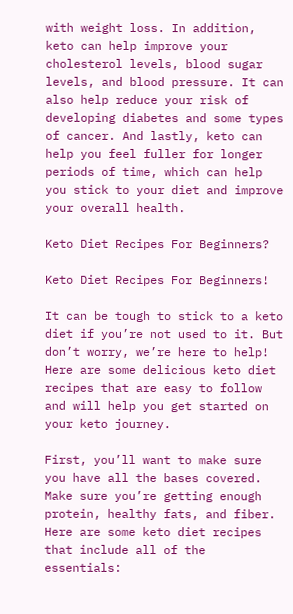with weight loss. In addition, keto can help improve your cholesterol levels, blood sugar levels, and blood pressure. It can also help reduce your risk of developing diabetes and some types of cancer. And lastly, keto can help you feel fuller for longer periods of time, which can help you stick to your diet and improve your overall health.

Keto Diet Recipes For Beginners?

Keto Diet Recipes For Beginners!

It can be tough to stick to a keto diet if you’re not used to it. But don’t worry, we’re here to help! Here are some delicious keto diet recipes that are easy to follow and will help you get started on your keto journey.

First, you’ll want to make sure you have all the bases covered. Make sure you’re getting enough protein, healthy fats, and fiber. Here are some keto diet recipes that include all of the essentials: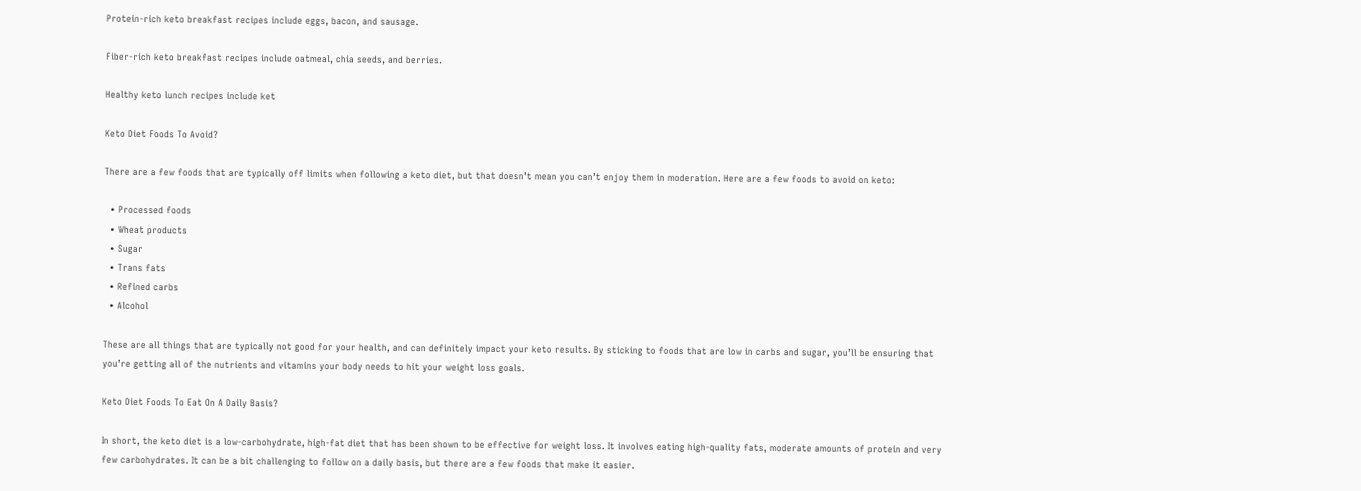Protein-rich keto breakfast recipes include eggs, bacon, and sausage.

Fiber-rich keto breakfast recipes include oatmeal, chia seeds, and berries.

Healthy keto lunch recipes include ket

Keto Diet Foods To Avoid?

There are a few foods that are typically off limits when following a keto diet, but that doesn’t mean you can’t enjoy them in moderation. Here are a few foods to avoid on keto:

  • Processed foods
  • Wheat products
  • Sugar
  • Trans fats
  • Refined carbs
  • Alcohol

These are all things that are typically not good for your health, and can definitely impact your keto results. By sticking to foods that are low in carbs and sugar, you’ll be ensuring that you’re getting all of the nutrients and vitamins your body needs to hit your weight loss goals.

Keto Diet Foods To Eat On A Daily Basis?

In short, the keto diet is a low-carbohydrate, high-fat diet that has been shown to be effective for weight loss. It involves eating high-quality fats, moderate amounts of protein and very few carbohydrates. It can be a bit challenging to follow on a daily basis, but there are a few foods that make it easier.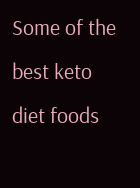Some of the best keto diet foods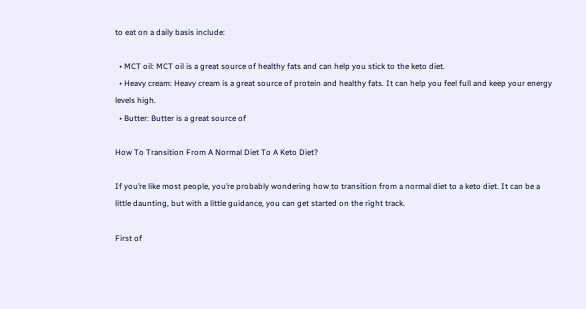to eat on a daily basis include:

  • MCT oil: MCT oil is a great source of healthy fats and can help you stick to the keto diet.
  • Heavy cream: Heavy cream is a great source of protein and healthy fats. It can help you feel full and keep your energy levels high.
  • Butter: Butter is a great source of

How To Transition From A Normal Diet To A Keto Diet?

If you’re like most people, you’re probably wondering how to transition from a normal diet to a keto diet. It can be a little daunting, but with a little guidance, you can get started on the right track.

First of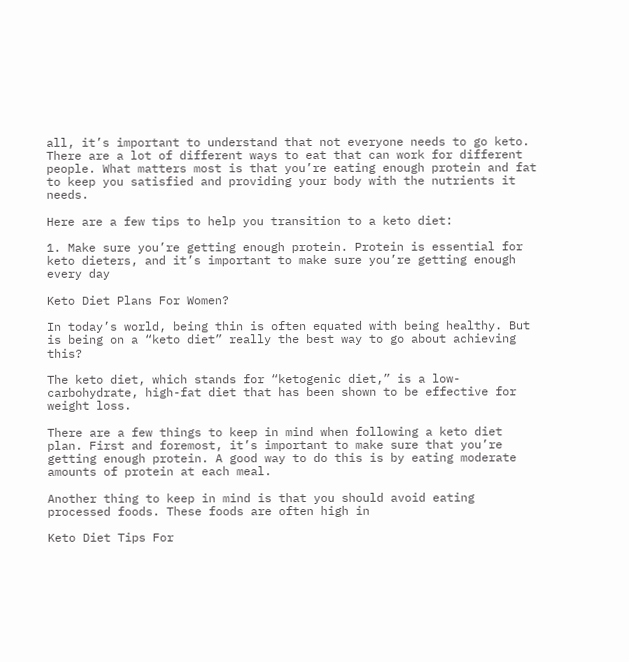all, it’s important to understand that not everyone needs to go keto. There are a lot of different ways to eat that can work for different people. What matters most is that you’re eating enough protein and fat to keep you satisfied and providing your body with the nutrients it needs.

Here are a few tips to help you transition to a keto diet:

1. Make sure you’re getting enough protein. Protein is essential for keto dieters, and it’s important to make sure you’re getting enough every day

Keto Diet Plans For Women?

In today’s world, being thin is often equated with being healthy. But is being on a “keto diet” really the best way to go about achieving this?

The keto diet, which stands for “ketogenic diet,” is a low-carbohydrate, high-fat diet that has been shown to be effective for weight loss.

There are a few things to keep in mind when following a keto diet plan. First and foremost, it’s important to make sure that you’re getting enough protein. A good way to do this is by eating moderate amounts of protein at each meal.

Another thing to keep in mind is that you should avoid eating processed foods. These foods are often high in

Keto Diet Tips For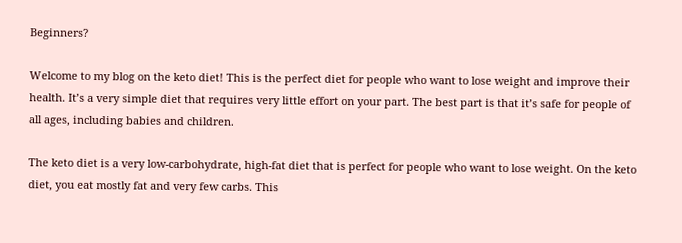Beginners?

Welcome to my blog on the keto diet! This is the perfect diet for people who want to lose weight and improve their health. It’s a very simple diet that requires very little effort on your part. The best part is that it’s safe for people of all ages, including babies and children.

The keto diet is a very low-carbohydrate, high-fat diet that is perfect for people who want to lose weight. On the keto diet, you eat mostly fat and very few carbs. This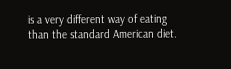is a very different way of eating than the standard American diet.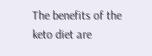The benefits of the keto diet are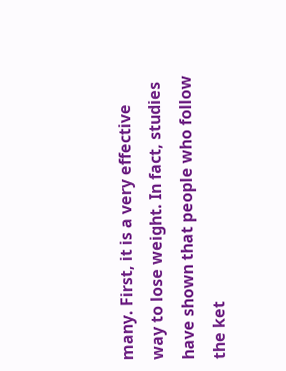many. First, it is a very effective way to lose weight. In fact, studies have shown that people who follow the ket